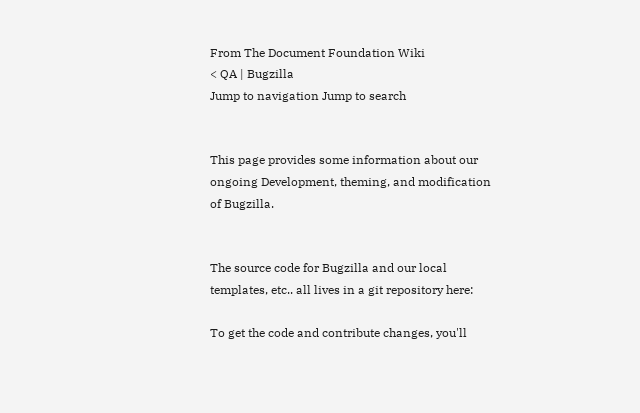From The Document Foundation Wiki
< QA | Bugzilla
Jump to navigation Jump to search


This page provides some information about our ongoing Development, theming, and modification of Bugzilla.


The source code for Bugzilla and our local templates, etc.. all lives in a git repository here:

To get the code and contribute changes, you'll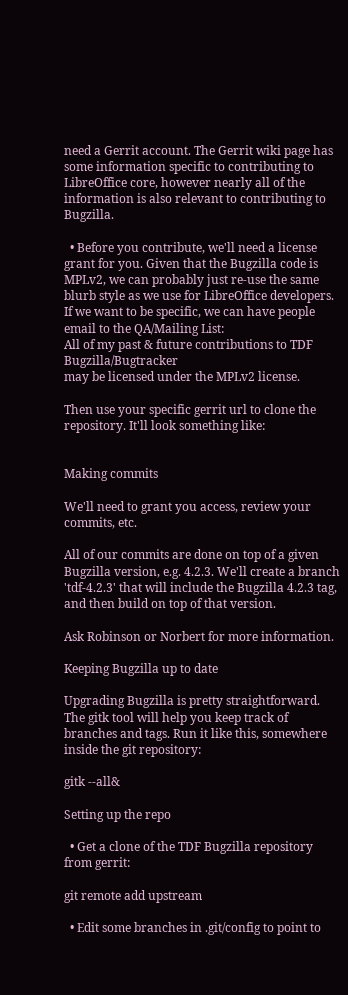need a Gerrit account. The Gerrit wiki page has some information specific to contributing to LibreOffice core, however nearly all of the information is also relevant to contributing to Bugzilla.

  • Before you contribute, we'll need a license grant for you. Given that the Bugzilla code is MPLv2, we can probably just re-use the same blurb style as we use for LibreOffice developers. If we want to be specific, we can have people email to the QA/Mailing List:
All of my past & future contributions to TDF Bugzilla/Bugtracker
may be licensed under the MPLv2 license.

Then use your specific gerrit url to clone the repository. It'll look something like:


Making commits

We'll need to grant you access, review your commits, etc.

All of our commits are done on top of a given Bugzilla version, e.g. 4.2.3. We'll create a branch 'tdf-4.2.3' that will include the Bugzilla 4.2.3 tag, and then build on top of that version.

Ask Robinson or Norbert for more information.

Keeping Bugzilla up to date

Upgrading Bugzilla is pretty straightforward. The gitk tool will help you keep track of branches and tags. Run it like this, somewhere inside the git repository:

gitk --all&

Setting up the repo

  • Get a clone of the TDF Bugzilla repository from gerrit:

git remote add upstream

  • Edit some branches in .git/config to point to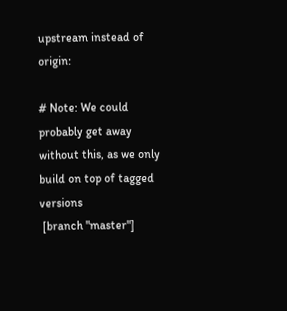upstream instead of origin:

# Note: We could probably get away without this, as we only build on top of tagged versions
 [branch "master"]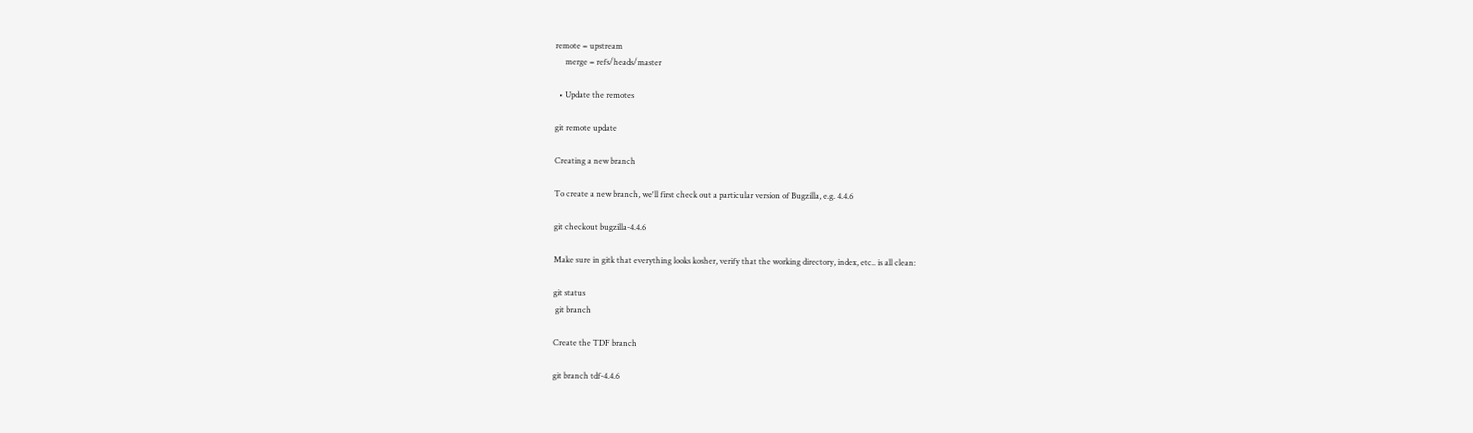remote = upstream
     merge = refs/heads/master

  • Update the remotes

git remote update

Creating a new branch

To create a new branch, we'll first check out a particular version of Bugzilla, e.g. 4.4.6

git checkout bugzilla-4.4.6

Make sure in gitk that everything looks kosher, verify that the working directory, index, etc.. is all clean:

git status
 git branch

Create the TDF branch

git branch tdf-4.4.6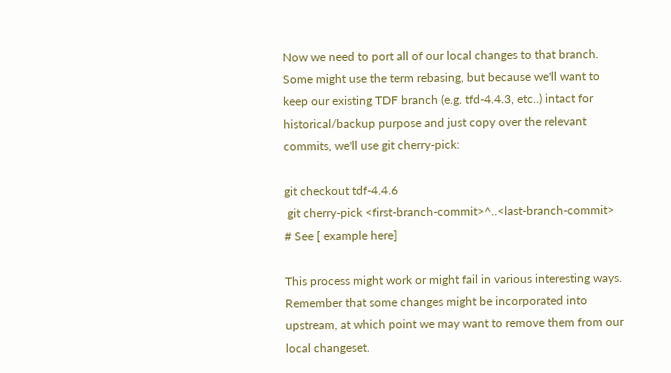Now we need to port all of our local changes to that branch. Some might use the term rebasing, but because we'll want to keep our existing TDF branch (e.g. tfd-4.4.3, etc..) intact for historical/backup purpose and just copy over the relevant commits, we'll use git cherry-pick:

git checkout tdf-4.4.6
 git cherry-pick <first-branch-commit>^..<last-branch-commit>   # See [ example here]

This process might work or might fail in various interesting ways. Remember that some changes might be incorporated into upstream, at which point we may want to remove them from our local changeset.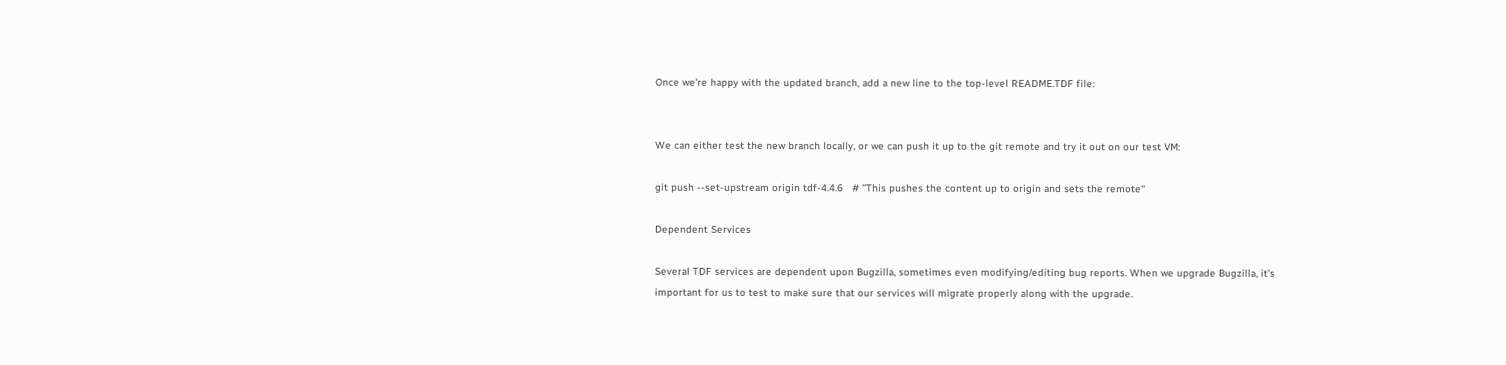Once we're happy with the updated branch, add a new line to the top-level README.TDF file:


We can either test the new branch locally, or we can push it up to the git remote and try it out on our test VM:

git push --set-upstream origin tdf-4.4.6   # ''This pushes the content up to origin and sets the remote''

Dependent Services

Several TDF services are dependent upon Bugzilla, sometimes even modifying/editing bug reports. When we upgrade Bugzilla, it's important for us to test to make sure that our services will migrate properly along with the upgrade.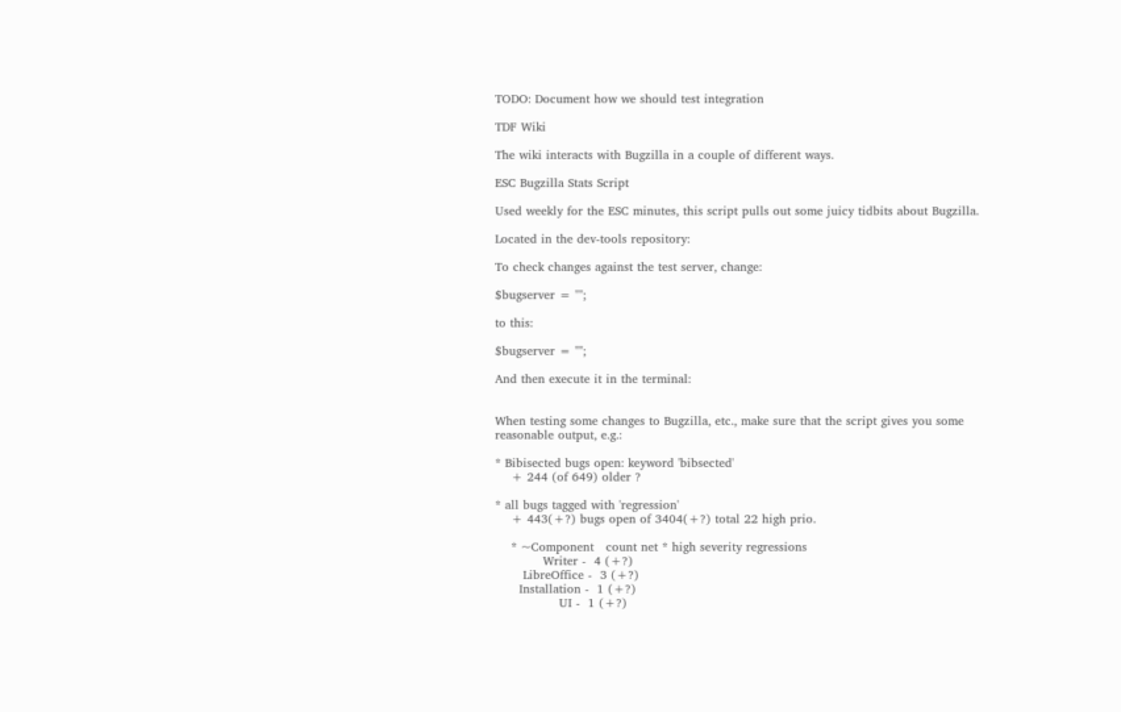TODO: Document how we should test integration

TDF Wiki

The wiki interacts with Bugzilla in a couple of different ways.

ESC Bugzilla Stats Script

Used weekly for the ESC minutes, this script pulls out some juicy tidbits about Bugzilla.

Located in the dev-tools repository:

To check changes against the test server, change:

$bugserver = "";

to this:

$bugserver = "";

And then execute it in the terminal:


When testing some changes to Bugzilla, etc., make sure that the script gives you some reasonable output, e.g.:

* Bibisected bugs open: keyword 'bibsected'
    + 244 (of 649) older ?

* all bugs tagged with 'regression'
    + 443(+?) bugs open of 3404(+?) total 22 high prio.

    * ~Component   count net * high severity regressions
            Writer -  4 (+?)
       LibreOffice -  3 (+?)
      Installation -  1 (+?)
                UI -  1 (+?)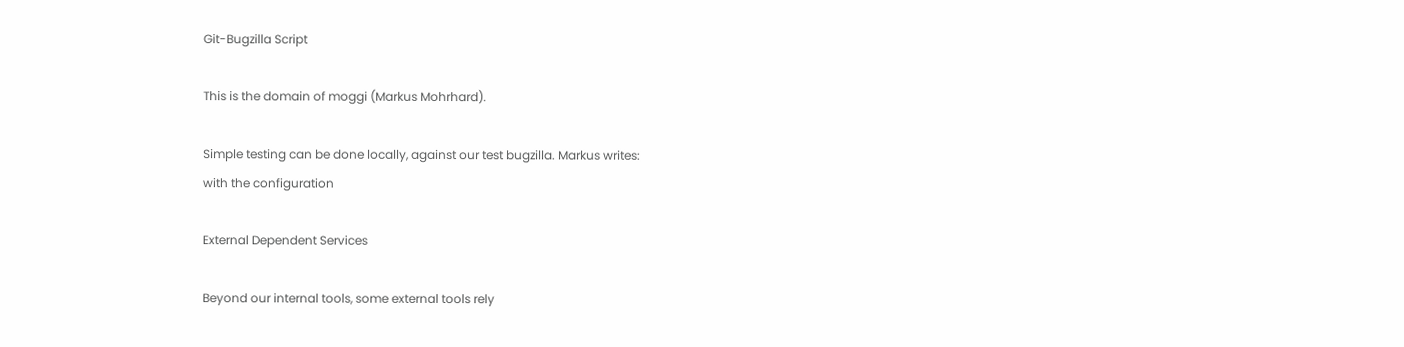Git-Bugzilla Script

This is the domain of moggi (Markus Mohrhard).

Simple testing can be done locally, against our test bugzilla. Markus writes:
with the configuration

External Dependent Services

Beyond our internal tools, some external tools rely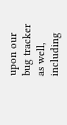upon our bug tracker as well, including